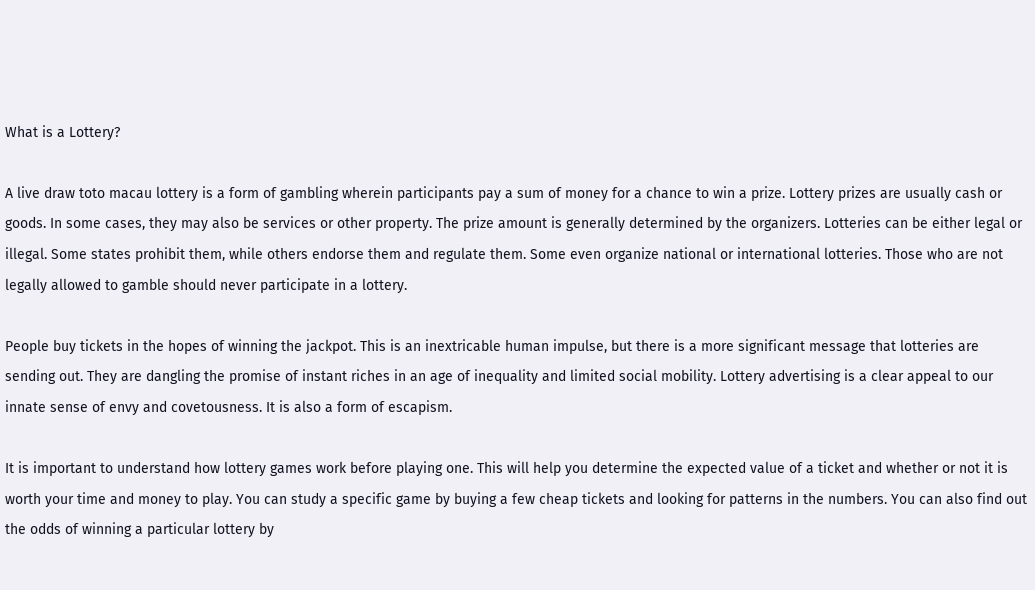What is a Lottery?

A live draw toto macau lottery is a form of gambling wherein participants pay a sum of money for a chance to win a prize. Lottery prizes are usually cash or goods. In some cases, they may also be services or other property. The prize amount is generally determined by the organizers. Lotteries can be either legal or illegal. Some states prohibit them, while others endorse them and regulate them. Some even organize national or international lotteries. Those who are not legally allowed to gamble should never participate in a lottery.

People buy tickets in the hopes of winning the jackpot. This is an inextricable human impulse, but there is a more significant message that lotteries are sending out. They are dangling the promise of instant riches in an age of inequality and limited social mobility. Lottery advertising is a clear appeal to our innate sense of envy and covetousness. It is also a form of escapism.

It is important to understand how lottery games work before playing one. This will help you determine the expected value of a ticket and whether or not it is worth your time and money to play. You can study a specific game by buying a few cheap tickets and looking for patterns in the numbers. You can also find out the odds of winning a particular lottery by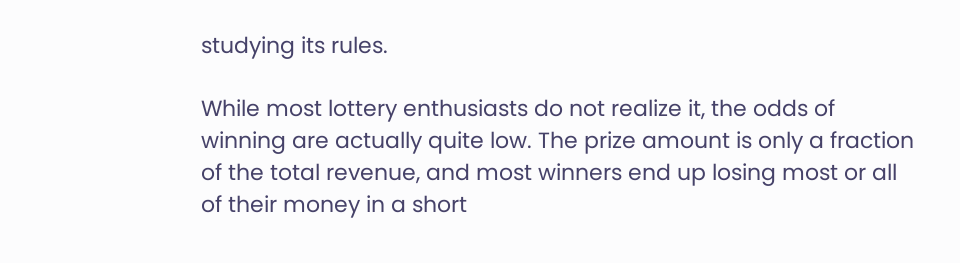studying its rules.

While most lottery enthusiasts do not realize it, the odds of winning are actually quite low. The prize amount is only a fraction of the total revenue, and most winners end up losing most or all of their money in a short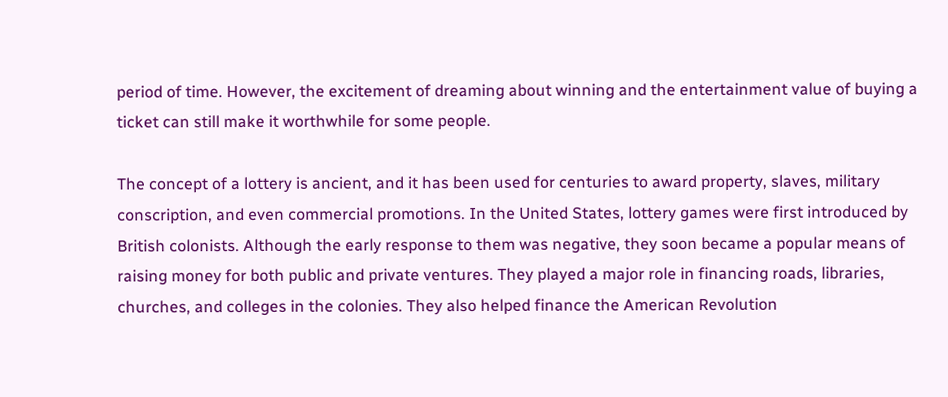period of time. However, the excitement of dreaming about winning and the entertainment value of buying a ticket can still make it worthwhile for some people.

The concept of a lottery is ancient, and it has been used for centuries to award property, slaves, military conscription, and even commercial promotions. In the United States, lottery games were first introduced by British colonists. Although the early response to them was negative, they soon became a popular means of raising money for both public and private ventures. They played a major role in financing roads, libraries, churches, and colleges in the colonies. They also helped finance the American Revolution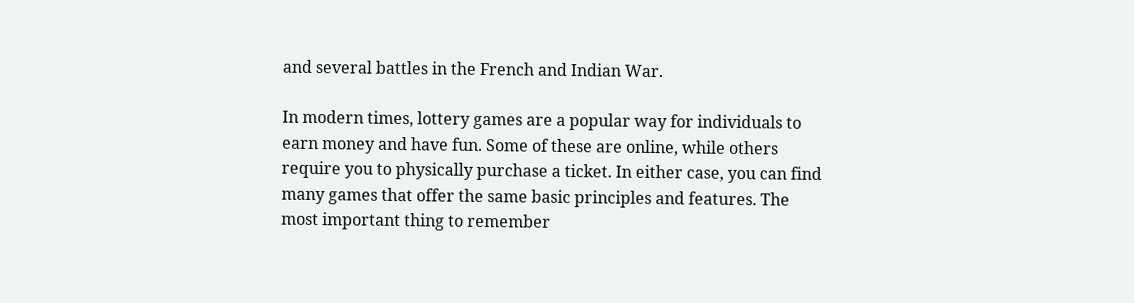and several battles in the French and Indian War.

In modern times, lottery games are a popular way for individuals to earn money and have fun. Some of these are online, while others require you to physically purchase a ticket. In either case, you can find many games that offer the same basic principles and features. The most important thing to remember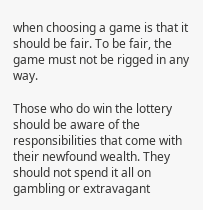when choosing a game is that it should be fair. To be fair, the game must not be rigged in any way.

Those who do win the lottery should be aware of the responsibilities that come with their newfound wealth. They should not spend it all on gambling or extravagant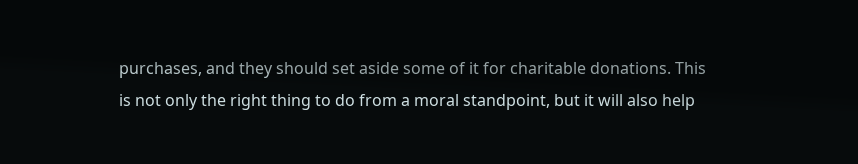purchases, and they should set aside some of it for charitable donations. This is not only the right thing to do from a moral standpoint, but it will also help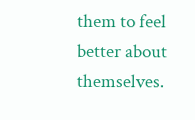them to feel better about themselves.